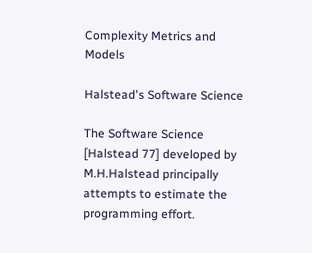Complexity Metrics and Models

Halstead's Software Science

The Software Science [Halstead 77] developed by M.H.Halstead principally attempts to estimate the programming effort.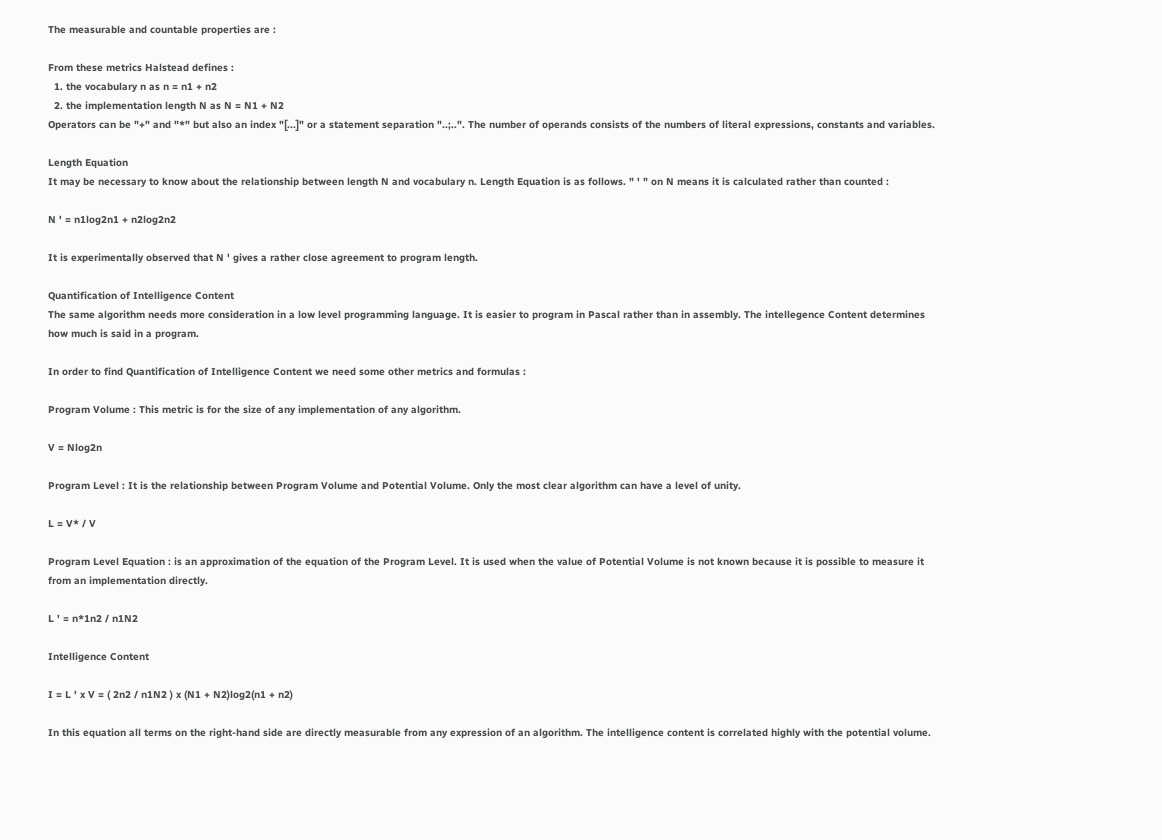The measurable and countable properties are :

From these metrics Halstead defines :
  1. the vocabulary n as n = n1 + n2
  2. the implementation length N as N = N1 + N2
Operators can be "+" and "*" but also an index "[...]" or a statement separation "..;..". The number of operands consists of the numbers of literal expressions, constants and variables.

Length Equation
It may be necessary to know about the relationship between length N and vocabulary n. Length Equation is as follows. " ' " on N means it is calculated rather than counted :

N ' = n1log2n1 + n2log2n2

It is experimentally observed that N ' gives a rather close agreement to program length.

Quantification of Intelligence Content
The same algorithm needs more consideration in a low level programming language. It is easier to program in Pascal rather than in assembly. The intellegence Content determines how much is said in a program.

In order to find Quantification of Intelligence Content we need some other metrics and formulas :

Program Volume : This metric is for the size of any implementation of any algorithm.

V = Nlog2n

Program Level : It is the relationship between Program Volume and Potential Volume. Only the most clear algorithm can have a level of unity.

L = V* / V

Program Level Equation : is an approximation of the equation of the Program Level. It is used when the value of Potential Volume is not known because it is possible to measure it from an implementation directly.

L ' = n*1n2 / n1N2

Intelligence Content

I = L ' x V = ( 2n2 / n1N2 ) x (N1 + N2)log2(n1 + n2)

In this equation all terms on the right-hand side are directly measurable from any expression of an algorithm. The intelligence content is correlated highly with the potential volume.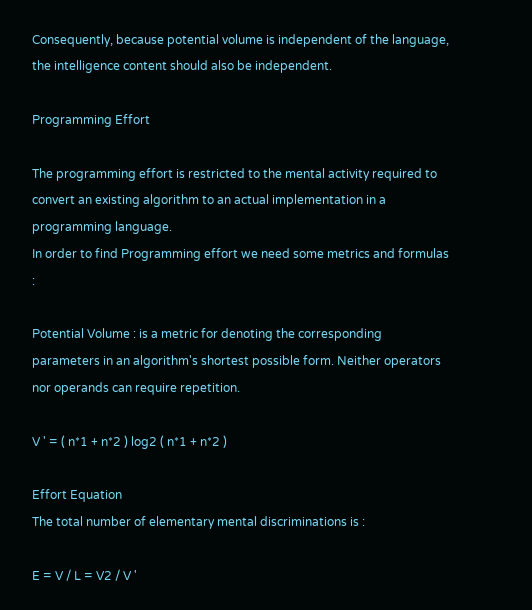Consequently, because potential volume is independent of the language, the intelligence content should also be independent.

Programming Effort

The programming effort is restricted to the mental activity required to convert an existing algorithm to an actual implementation in a programming language.
In order to find Programming effort we need some metrics and formulas :

Potential Volume : is a metric for denoting the corresponding parameters in an algorithm's shortest possible form. Neither operators nor operands can require repetition.

V ' = ( n*1 + n*2 ) log2 ( n*1 + n*2 )

Effort Equation
The total number of elementary mental discriminations is :

E = V / L = V2 / V '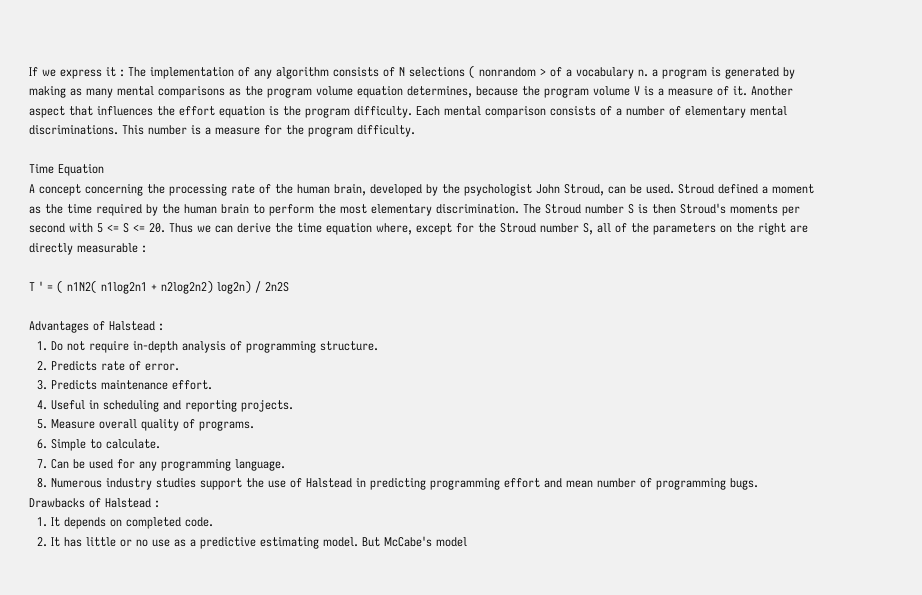If we express it : The implementation of any algorithm consists of N selections ( nonrandom > of a vocabulary n. a program is generated by making as many mental comparisons as the program volume equation determines, because the program volume V is a measure of it. Another aspect that influences the effort equation is the program difficulty. Each mental comparison consists of a number of elementary mental discriminations. This number is a measure for the program difficulty.

Time Equation
A concept concerning the processing rate of the human brain, developed by the psychologist John Stroud, can be used. Stroud defined a moment as the time required by the human brain to perform the most elementary discrimination. The Stroud number S is then Stroud's moments per second with 5 <= S <= 20. Thus we can derive the time equation where, except for the Stroud number S, all of the parameters on the right are directly measurable :

T ' = ( n1N2( n1log2n1 + n2log2n2) log2n) / 2n2S

Advantages of Halstead :
  1. Do not require in-depth analysis of programming structure.
  2. Predicts rate of error.
  3. Predicts maintenance effort.
  4. Useful in scheduling and reporting projects.
  5. Measure overall quality of programs.
  6. Simple to calculate.
  7. Can be used for any programming language.
  8. Numerous industry studies support the use of Halstead in predicting programming effort and mean number of programming bugs.
Drawbacks of Halstead :
  1. It depends on completed code.
  2. It has little or no use as a predictive estimating model. But McCabe's model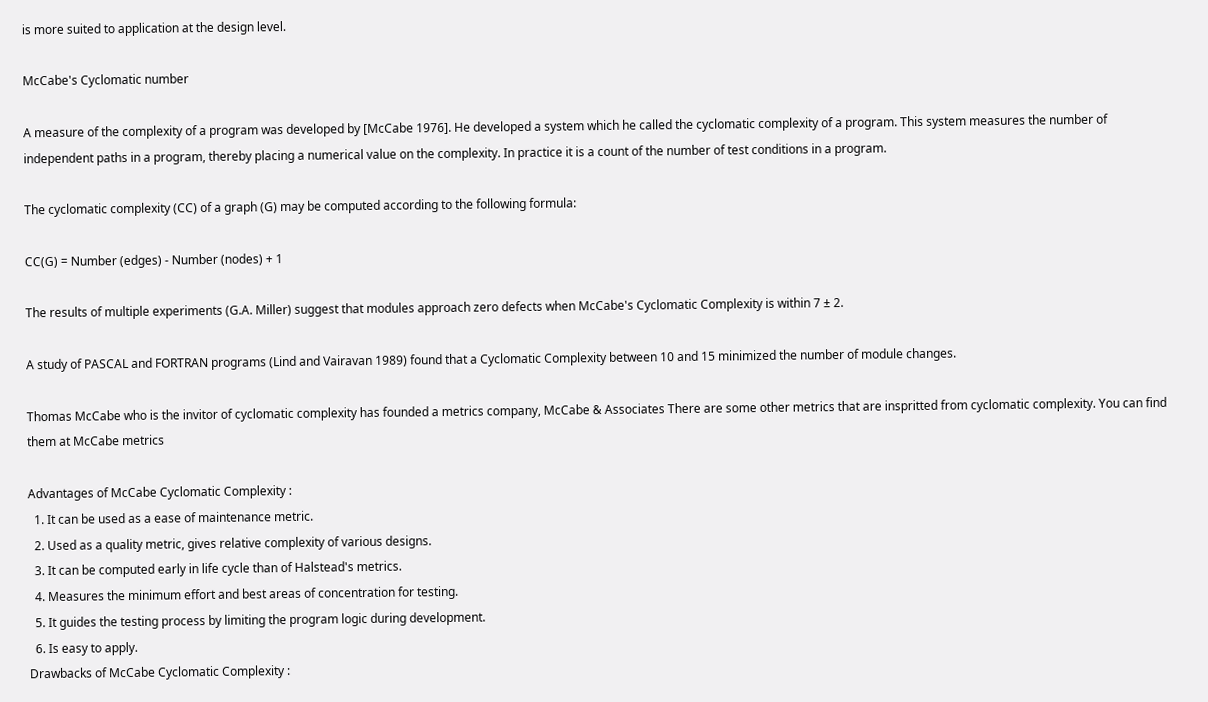is more suited to application at the design level.

McCabe's Cyclomatic number

A measure of the complexity of a program was developed by [McCabe 1976]. He developed a system which he called the cyclomatic complexity of a program. This system measures the number of independent paths in a program, thereby placing a numerical value on the complexity. In practice it is a count of the number of test conditions in a program.

The cyclomatic complexity (CC) of a graph (G) may be computed according to the following formula:

CC(G) = Number (edges) - Number (nodes) + 1

The results of multiple experiments (G.A. Miller) suggest that modules approach zero defects when McCabe's Cyclomatic Complexity is within 7 ± 2.

A study of PASCAL and FORTRAN programs (Lind and Vairavan 1989) found that a Cyclomatic Complexity between 10 and 15 minimized the number of module changes.

Thomas McCabe who is the invitor of cyclomatic complexity has founded a metrics company, McCabe & Associates There are some other metrics that are inspritted from cyclomatic complexity. You can find them at McCabe metrics

Advantages of McCabe Cyclomatic Complexity :
  1. It can be used as a ease of maintenance metric.
  2. Used as a quality metric, gives relative complexity of various designs.
  3. It can be computed early in life cycle than of Halstead's metrics.
  4. Measures the minimum effort and best areas of concentration for testing.
  5. It guides the testing process by limiting the program logic during development.
  6. Is easy to apply.
Drawbacks of McCabe Cyclomatic Complexity :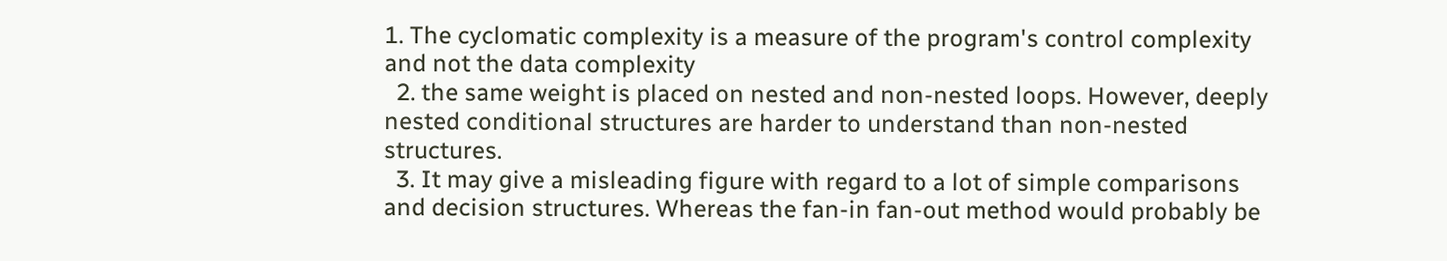1. The cyclomatic complexity is a measure of the program's control complexity and not the data complexity
  2. the same weight is placed on nested and non-nested loops. However, deeply nested conditional structures are harder to understand than non-nested structures.
  3. It may give a misleading figure with regard to a lot of simple comparisons and decision structures. Whereas the fan-in fan-out method would probably be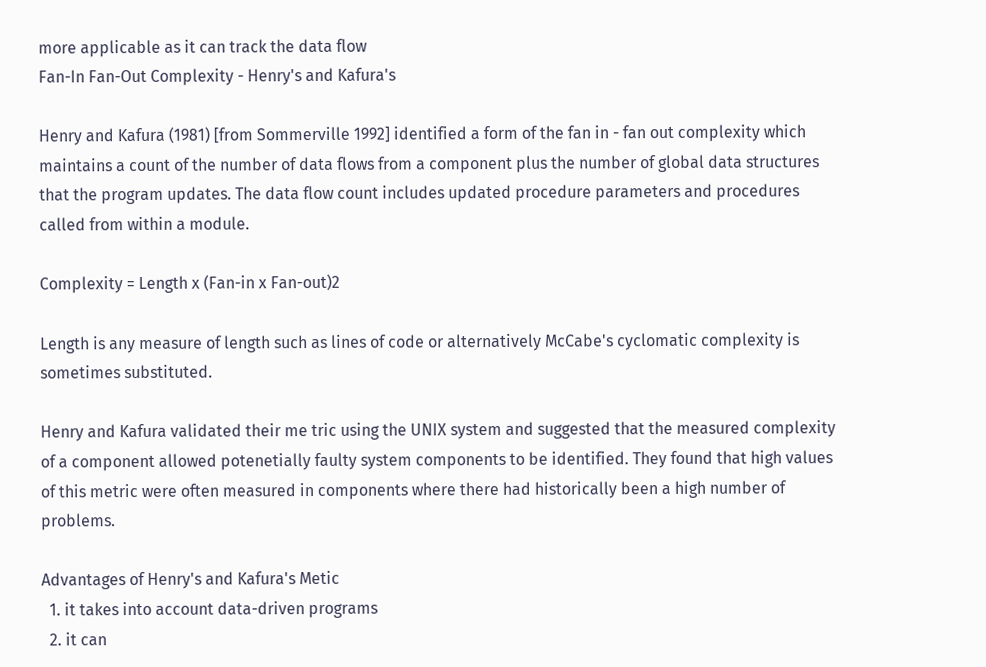more applicable as it can track the data flow
Fan-In Fan-Out Complexity - Henry's and Kafura's

Henry and Kafura (1981) [from Sommerville 1992] identified a form of the fan in - fan out complexity which maintains a count of the number of data flows from a component plus the number of global data structures that the program updates. The data flow count includes updated procedure parameters and procedures called from within a module.

Complexity = Length x (Fan-in x Fan-out)2

Length is any measure of length such as lines of code or alternatively McCabe's cyclomatic complexity is sometimes substituted.

Henry and Kafura validated their me tric using the UNIX system and suggested that the measured complexity of a component allowed potenetially faulty system components to be identified. They found that high values of this metric were often measured in components where there had historically been a high number of problems.

Advantages of Henry's and Kafura's Metic
  1. it takes into account data-driven programs
  2. it can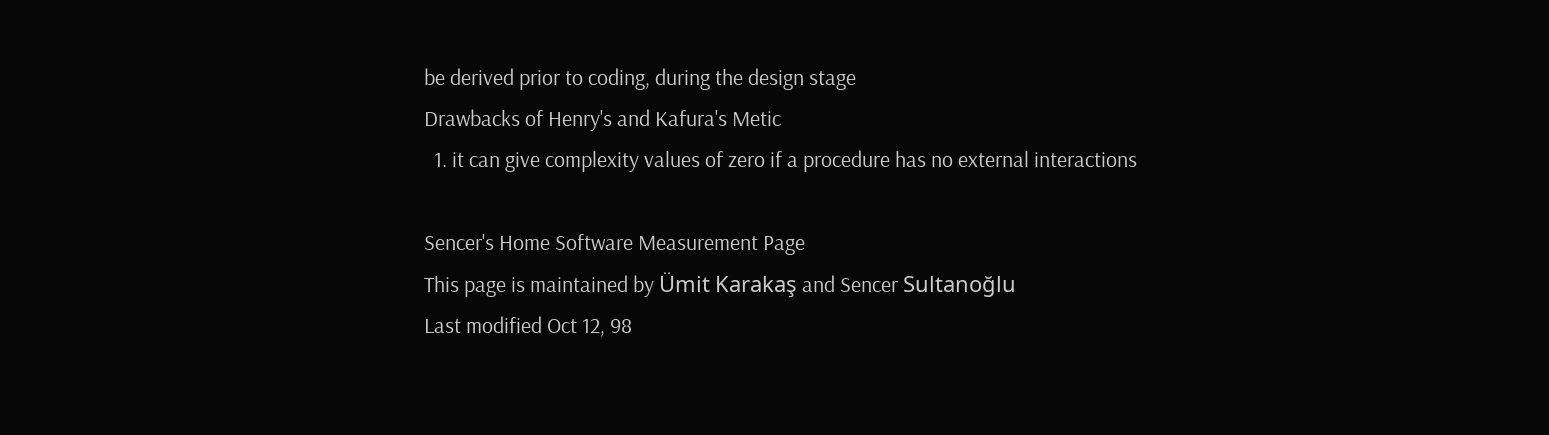be derived prior to coding, during the design stage
Drawbacks of Henry's and Kafura's Metic
  1. it can give complexity values of zero if a procedure has no external interactions

Sencer's Home Software Measurement Page
This page is maintained by Ümit Karakaş and Sencer Sultanoğlu
Last modified Oct 12, 98